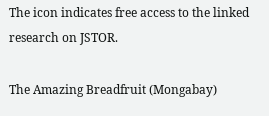The icon indicates free access to the linked research on JSTOR.

The Amazing Breadfruit (Mongabay)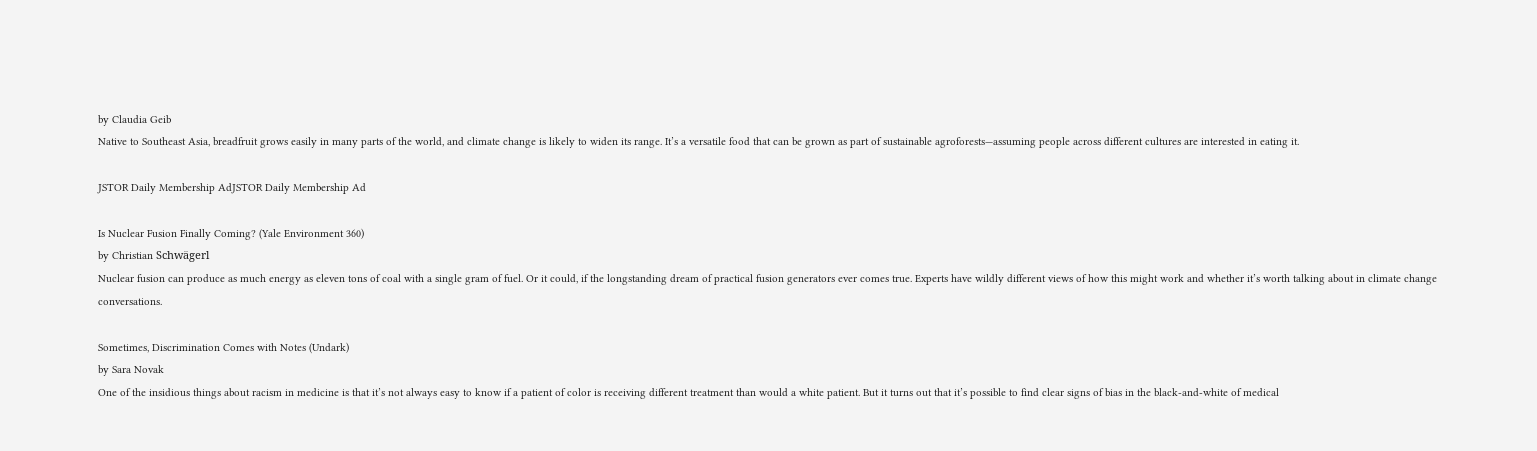by Claudia Geib
Native to Southeast Asia, breadfruit grows easily in many parts of the world, and climate change is likely to widen its range. It’s a versatile food that can be grown as part of sustainable agroforests—assuming people across different cultures are interested in eating it.

JSTOR Daily Membership AdJSTOR Daily Membership Ad

Is Nuclear Fusion Finally Coming? (Yale Environment 360)
by Christian Schwägerl
Nuclear fusion can produce as much energy as eleven tons of coal with a single gram of fuel. Or it could, if the longstanding dream of practical fusion generators ever comes true. Experts have wildly different views of how this might work and whether it’s worth talking about in climate change conversations.

Sometimes, Discrimination Comes with Notes (Undark)
by Sara Novak
One of the insidious things about racism in medicine is that it’s not always easy to know if a patient of color is receiving different treatment than would a white patient. But it turns out that it’s possible to find clear signs of bias in the black-and-white of medical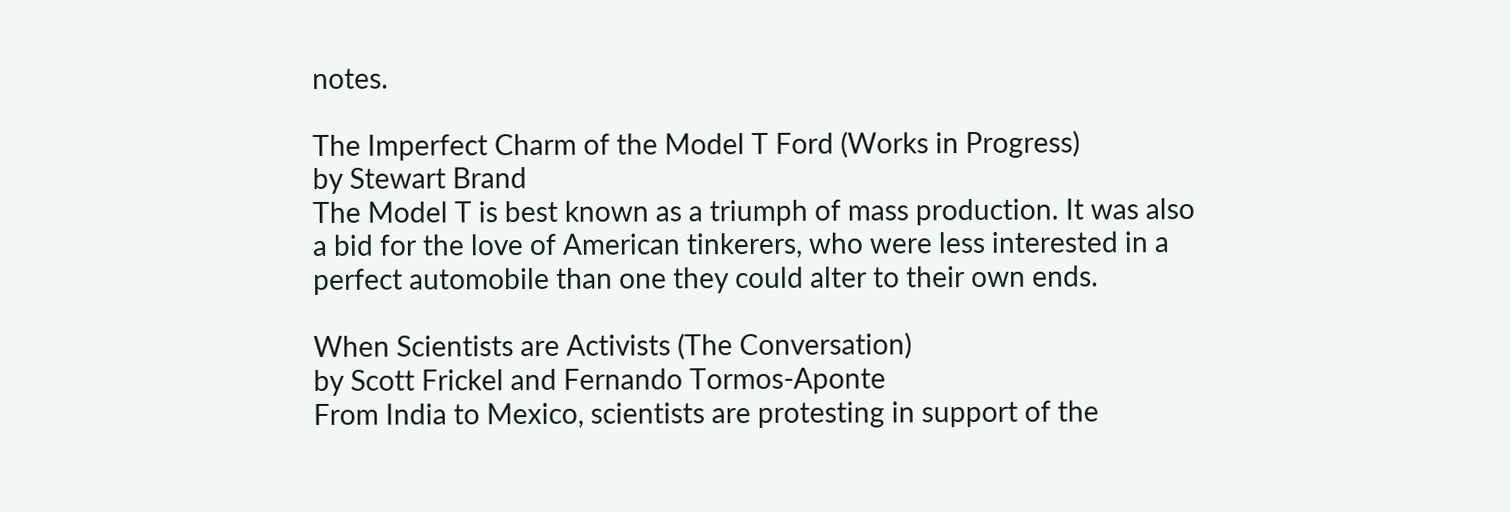notes.

The Imperfect Charm of the Model T Ford (Works in Progress)
by Stewart Brand
The Model T is best known as a triumph of mass production. It was also a bid for the love of American tinkerers, who were less interested in a perfect automobile than one they could alter to their own ends.

When Scientists are Activists (The Conversation)
by Scott Frickel and Fernando Tormos-Aponte
From India to Mexico, scientists are protesting in support of the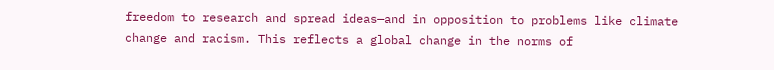freedom to research and spread ideas—and in opposition to problems like climate change and racism. This reflects a global change in the norms of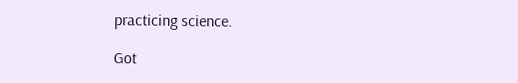practicing science.

Got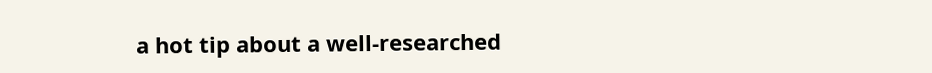a hot tip about a well-researched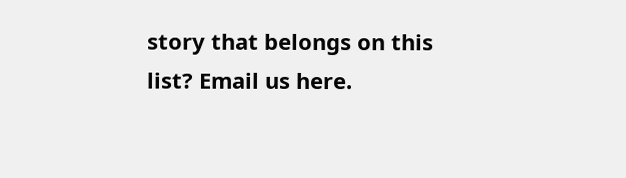story that belongs on this list? Email us here.